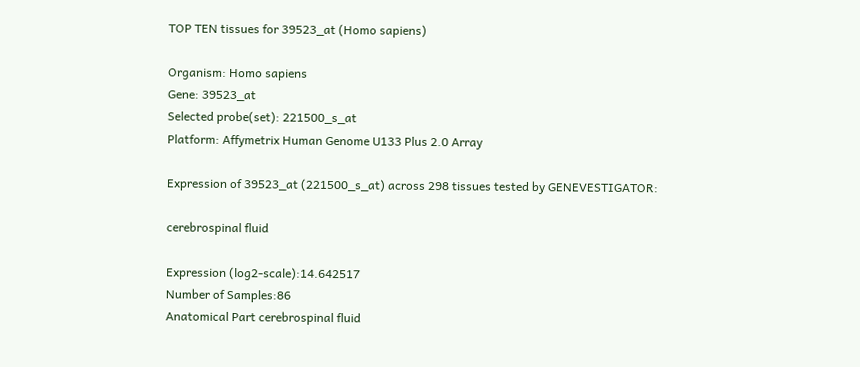TOP TEN tissues for 39523_at (Homo sapiens)

Organism: Homo sapiens
Gene: 39523_at
Selected probe(set): 221500_s_at
Platform: Affymetrix Human Genome U133 Plus 2.0 Array

Expression of 39523_at (221500_s_at) across 298 tissues tested by GENEVESTIGATOR:

cerebrospinal fluid

Expression (log2-scale):14.642517
Number of Samples:86
Anatomical Part cerebrospinal fluid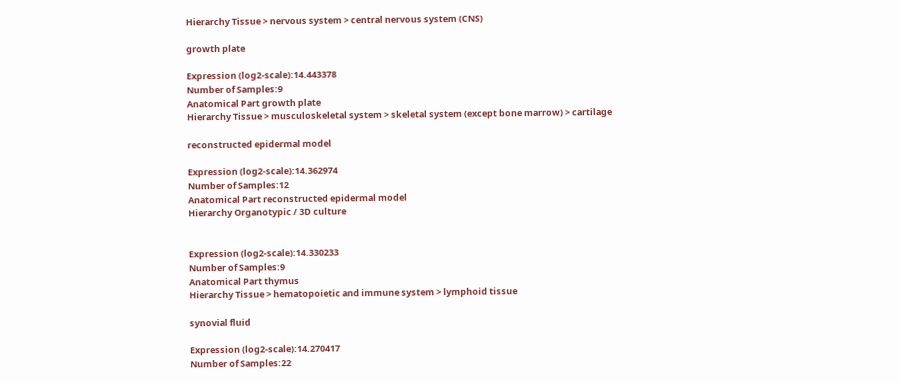Hierarchy Tissue > nervous system > central nervous system (CNS)

growth plate

Expression (log2-scale):14.443378
Number of Samples:9
Anatomical Part growth plate
Hierarchy Tissue > musculoskeletal system > skeletal system (except bone marrow) > cartilage

reconstructed epidermal model

Expression (log2-scale):14.362974
Number of Samples:12
Anatomical Part reconstructed epidermal model
Hierarchy Organotypic / 3D culture


Expression (log2-scale):14.330233
Number of Samples:9
Anatomical Part thymus
Hierarchy Tissue > hematopoietic and immune system > lymphoid tissue

synovial fluid

Expression (log2-scale):14.270417
Number of Samples:22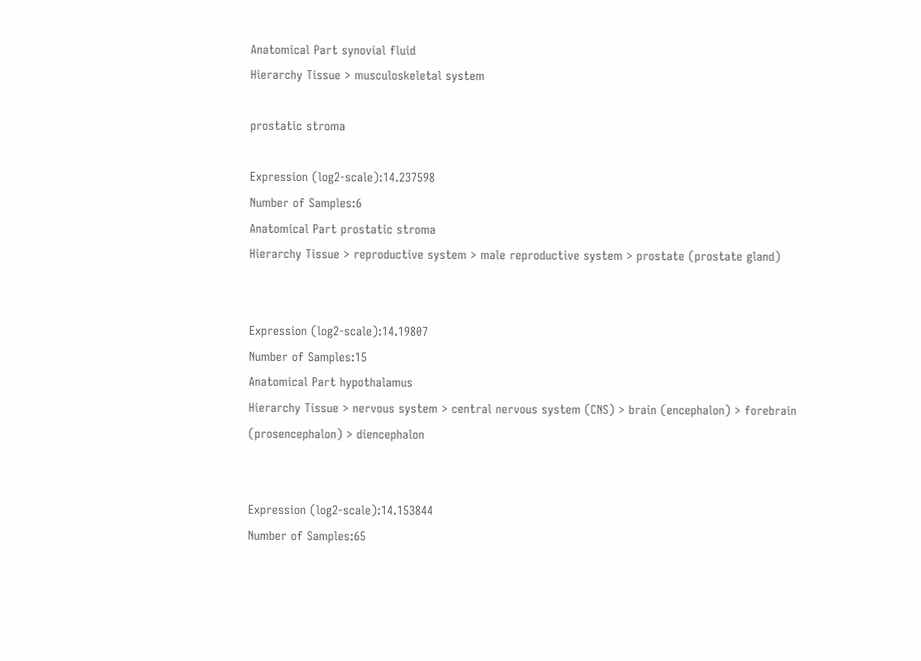Anatomical Part synovial fluid
Hierarchy Tissue > musculoskeletal system

prostatic stroma

Expression (log2-scale):14.237598
Number of Samples:6
Anatomical Part prostatic stroma
Hierarchy Tissue > reproductive system > male reproductive system > prostate (prostate gland)


Expression (log2-scale):14.19807
Number of Samples:15
Anatomical Part hypothalamus
Hierarchy Tissue > nervous system > central nervous system (CNS) > brain (encephalon) > forebrain (prosencephalon) > diencephalon


Expression (log2-scale):14.153844
Number of Samples:65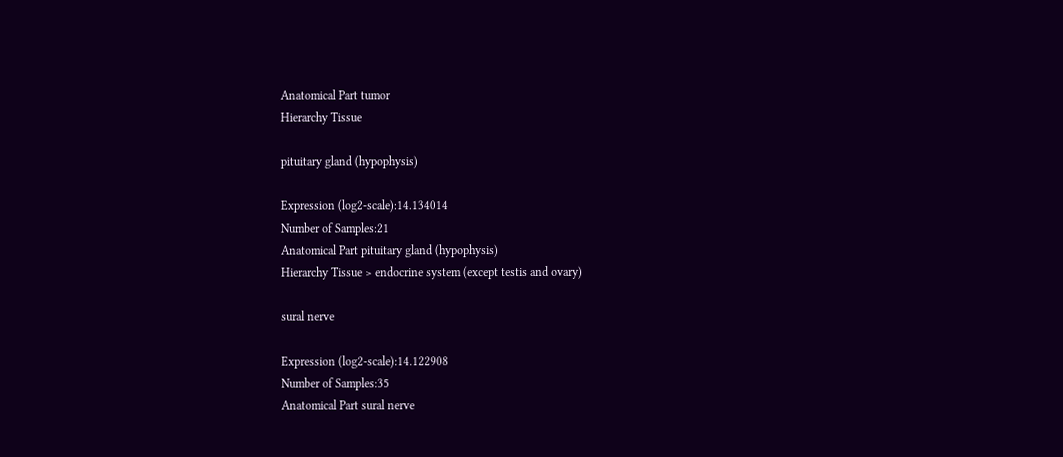Anatomical Part tumor
Hierarchy Tissue

pituitary gland (hypophysis)

Expression (log2-scale):14.134014
Number of Samples:21
Anatomical Part pituitary gland (hypophysis)
Hierarchy Tissue > endocrine system (except testis and ovary)

sural nerve

Expression (log2-scale):14.122908
Number of Samples:35
Anatomical Part sural nerve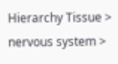Hierarchy Tissue > nervous system >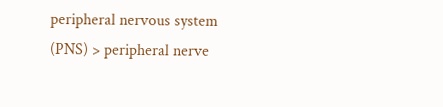peripheral nervous system (PNS) > peripheral nerve